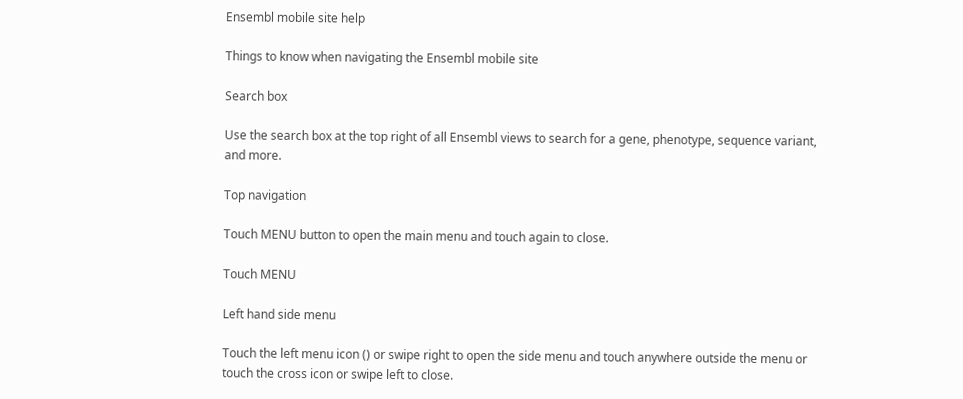Ensembl mobile site help

Things to know when navigating the Ensembl mobile site

Search box

Use the search box at the top right of all Ensembl views to search for a gene, phenotype, sequence variant, and more.

Top navigation

Touch MENU button to open the main menu and touch again to close.

Touch MENU

Left hand side menu

Touch the left menu icon () or swipe right to open the side menu and touch anywhere outside the menu or touch the cross icon or swipe left to close.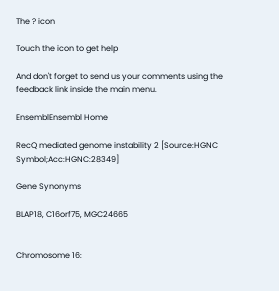The ? icon

Touch the icon to get help

And don't forget to send us your comments using the feedback link inside the main menu.

EnsemblEnsembl Home

RecQ mediated genome instability 2 [Source:HGNC Symbol;Acc:HGNC:28349]

Gene Synonyms

BLAP18, C16orf75, MGC24665


Chromosome 16: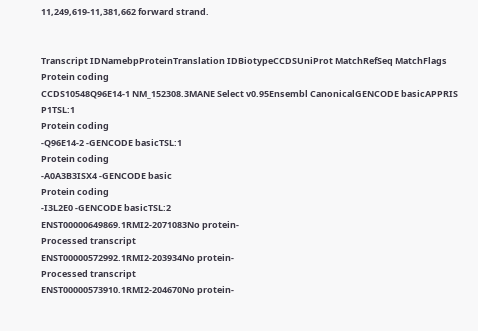11,249,619-11,381,662 forward strand.


Transcript IDNamebpProteinTranslation IDBiotypeCCDSUniProt MatchRefSeq MatchFlags
Protein coding
CCDS10548Q96E14-1 NM_152308.3MANE Select v0.95Ensembl CanonicalGENCODE basicAPPRIS P1TSL:1
Protein coding
-Q96E14-2 -GENCODE basicTSL:1
Protein coding
-A0A3B3ISX4 -GENCODE basic
Protein coding
-I3L2E0 -GENCODE basicTSL:2
ENST00000649869.1RMI2-2071083No protein-
Processed transcript
ENST00000572992.1RMI2-203934No protein-
Processed transcript
ENST00000573910.1RMI2-204670No protein-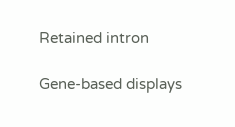Retained intron

Gene-based displays